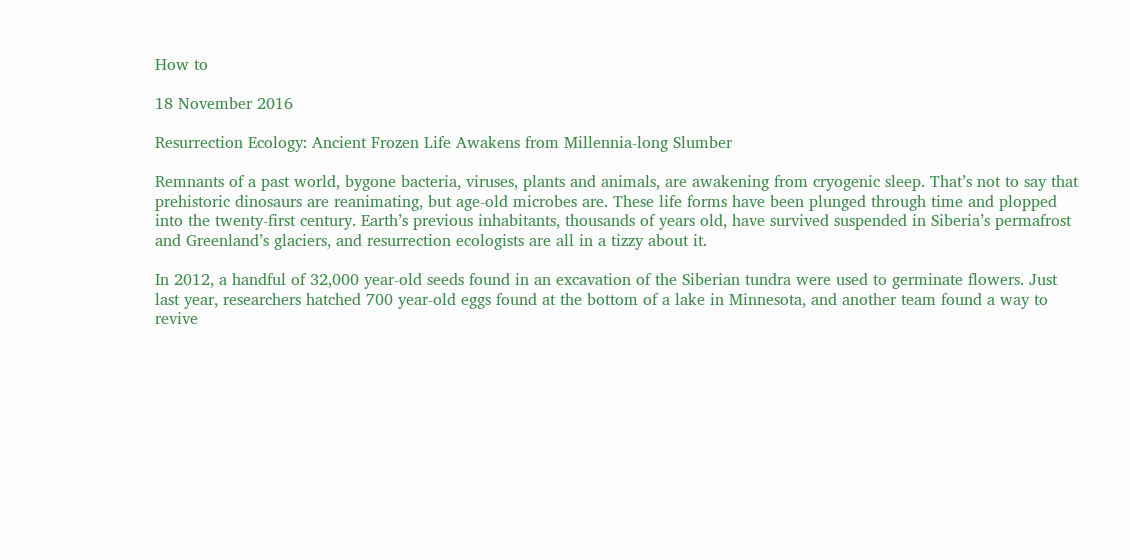How to

18 November 2016

Resurrection Ecology: Ancient Frozen Life Awakens from Millennia-long Slumber

Remnants of a past world, bygone bacteria, viruses, plants and animals, are awakening from cryogenic sleep. That’s not to say that prehistoric dinosaurs are reanimating, but age-old microbes are. These life forms have been plunged through time and plopped into the twenty-first century. Earth’s previous inhabitants, thousands of years old, have survived suspended in Siberia’s permafrost and Greenland’s glaciers, and resurrection ecologists are all in a tizzy about it.

In 2012, a handful of 32,000 year-old seeds found in an excavation of the Siberian tundra were used to germinate flowers. Just last year, researchers hatched 700 year-old eggs found at the bottom of a lake in Minnesota, and another team found a way to revive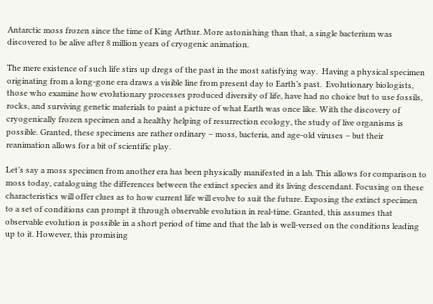Antarctic moss frozen since the time of King Arthur. More astonishing than that, a single bacterium was discovered to be alive after 8 million years of cryogenic animation.

The mere existence of such life stirs up dregs of the past in the most satisfying way.  Having a physical specimen originating from a long-gone era draws a visible line from present day to Earth’s past.  Evolutionary biologists, those who examine how evolutionary processes produced diversity of life, have had no choice but to use fossils, rocks, and surviving genetic materials to paint a picture of what Earth was once like. With the discovery of cryogenically frozen specimen and a healthy helping of resurrection ecology, the study of live organisms is possible. Granted, these specimens are rather ordinary – moss, bacteria, and age-old viruses – but their reanimation allows for a bit of scientific play.

Let’s say a moss specimen from another era has been physically manifested in a lab. This allows for comparison to moss today, cataloguing the differences between the extinct species and its living descendant. Focusing on these characteristics will offer clues as to how current life will evolve to suit the future. Exposing the extinct specimen to a set of conditions can prompt it through observable evolution in real-time. Granted, this assumes that observable evolution is possible in a short period of time and that the lab is well-versed on the conditions leading up to it. However, this promising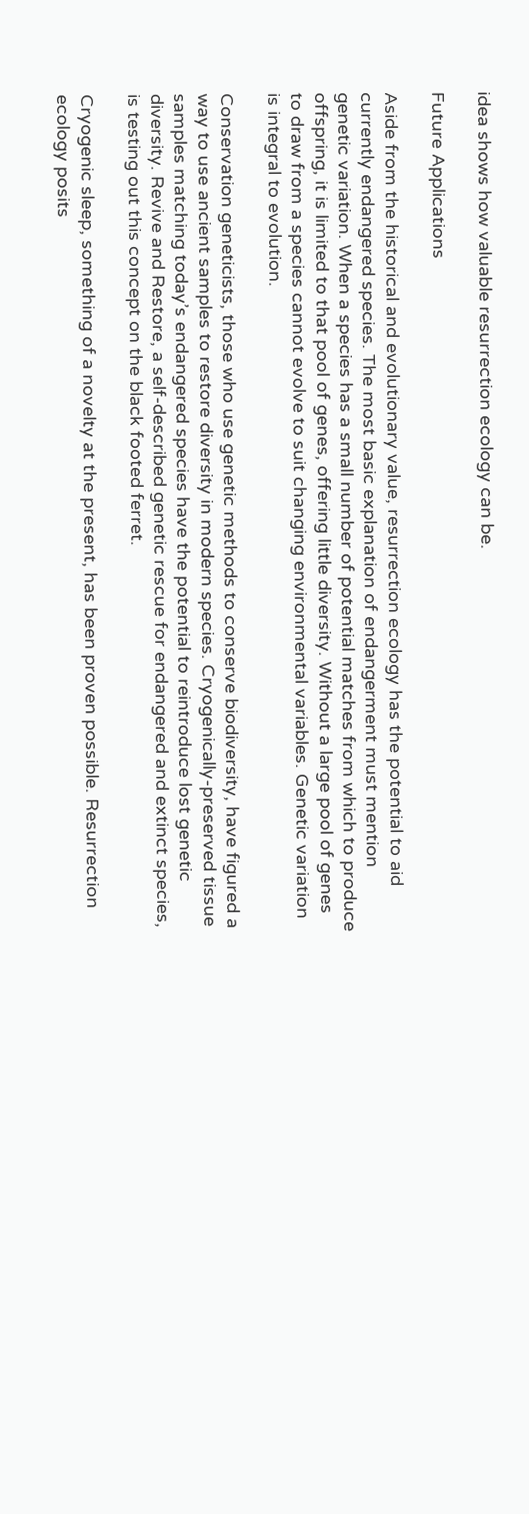idea shows how valuable resurrection ecology can be.

Future Applications

Aside from the historical and evolutionary value, resurrection ecology has the potential to aid currently endangered species. The most basic explanation of endangerment must mention genetic variation. When a species has a small number of potential matches from which to produce offspring, it is limited to that pool of genes, offering little diversity. Without a large pool of genes to draw from a species cannot evolve to suit changing environmental variables. Genetic variation is integral to evolution.

Conservation geneticists, those who use genetic methods to conserve biodiversity, have figured a way to use ancient samples to restore diversity in modern species. Cryogenically-preserved tissue samples matching today’s endangered species have the potential to reintroduce lost genetic diversity. Revive and Restore, a self-described genetic rescue for endangered and extinct species, is testing out this concept on the black footed ferret.

Cryogenic sleep, something of a novelty at the present, has been proven possible. Resurrection ecology posits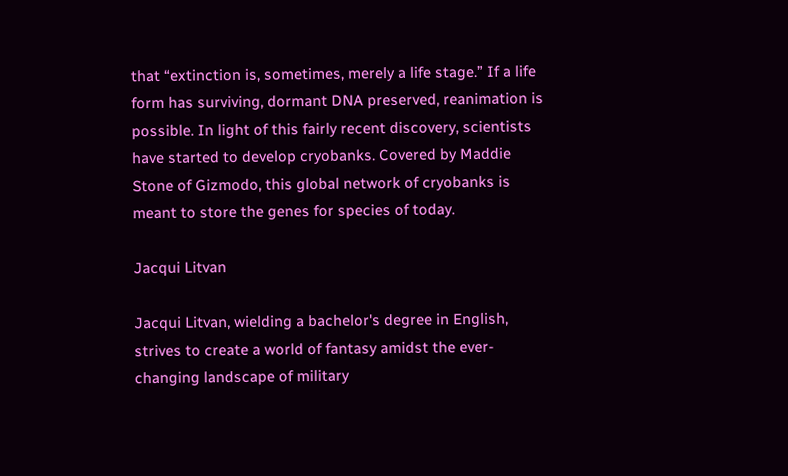that “extinction is, sometimes, merely a life stage.” If a life form has surviving, dormant DNA preserved, reanimation is possible. In light of this fairly recent discovery, scientists have started to develop cryobanks. Covered by Maddie Stone of Gizmodo, this global network of cryobanks is meant to store the genes for species of today.

Jacqui Litvan

Jacqui Litvan, wielding a bachelor's degree in English, strives to create a world of fantasy amidst the ever-changing landscape of military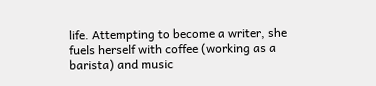life. Attempting to become a writer, she fuels herself with coffee (working as a barista) and music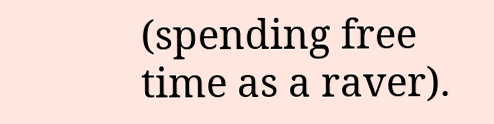(spending free time as a raver).